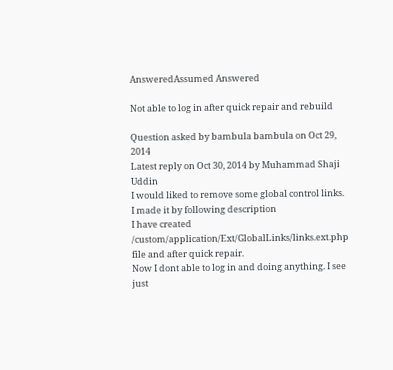AnsweredAssumed Answered

Not able to log in after quick repair and rebuild

Question asked by bambula bambula on Oct 29, 2014
Latest reply on Oct 30, 2014 by Muhammad Shaji Uddin
I would liked to remove some global control links. I made it by following description
I have created /custom/application/Ext/GlobalLinks/links.ext.php file and after quick repair.
Now I dont able to log in and doing anything. I see just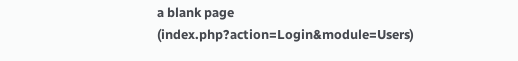a blank page (index.php?action=Login&module=Users)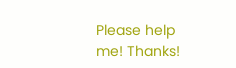Please help me! Thanks!